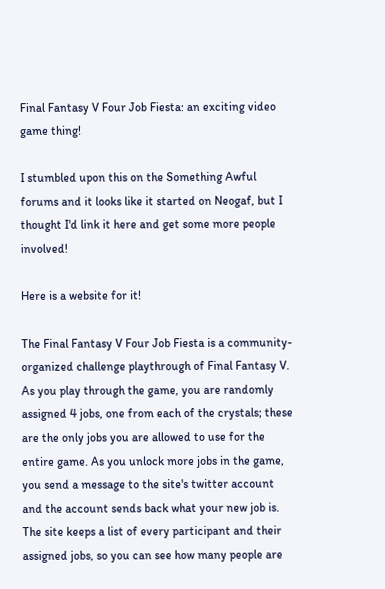Final Fantasy V Four Job Fiesta: an exciting video game thing!

I stumbled upon this on the Something Awful forums and it looks like it started on Neogaf, but I thought I'd link it here and get some more people involved!

Here is a website for it!

The Final Fantasy V Four Job Fiesta is a community-organized challenge playthrough of Final Fantasy V. As you play through the game, you are randomly assigned 4 jobs, one from each of the crystals; these are the only jobs you are allowed to use for the entire game. As you unlock more jobs in the game, you send a message to the site's twitter account and the account sends back what your new job is. The site keeps a list of every participant and their assigned jobs, so you can see how many people are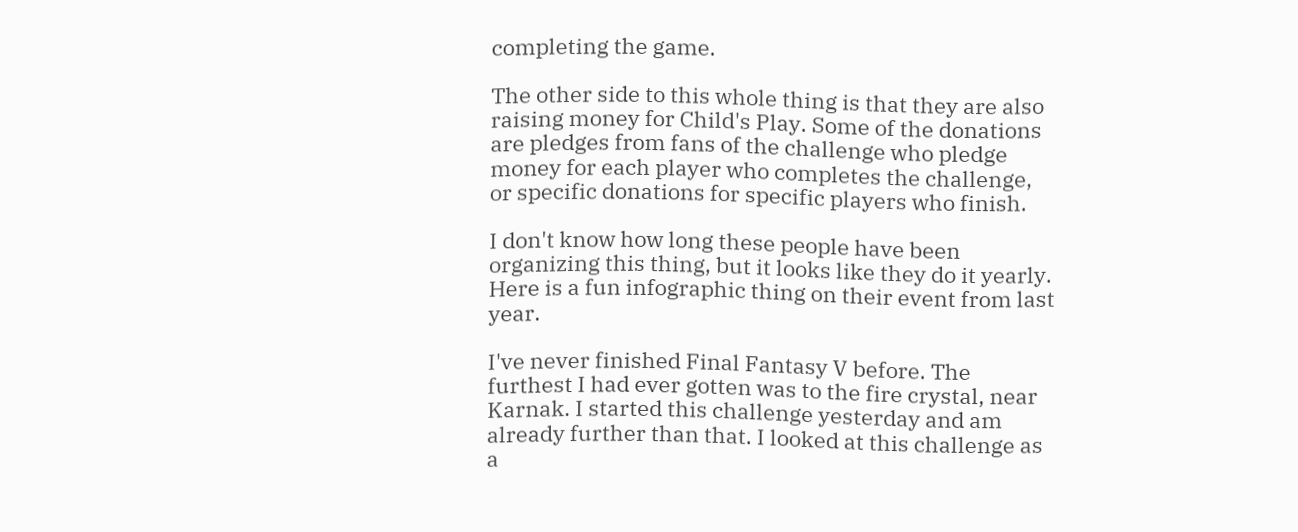completing the game.

The other side to this whole thing is that they are also raising money for Child's Play. Some of the donations are pledges from fans of the challenge who pledge money for each player who completes the challenge, or specific donations for specific players who finish.

I don't know how long these people have been organizing this thing, but it looks like they do it yearly. Here is a fun infographic thing on their event from last year.

I've never finished Final Fantasy V before. The furthest I had ever gotten was to the fire crystal, near Karnak. I started this challenge yesterday and am already further than that. I looked at this challenge as a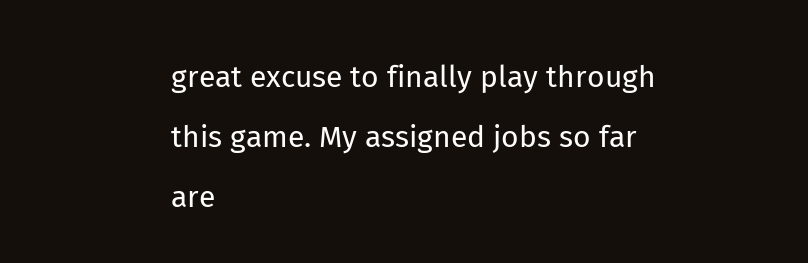great excuse to finally play through this game. My assigned jobs so far are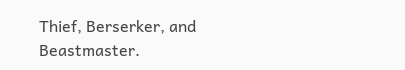Thief, Berserker, and Beastmaster.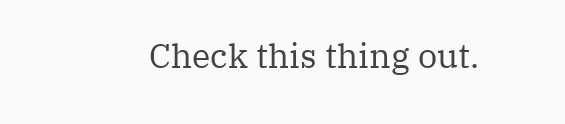Check this thing out.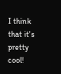I think that it's pretty cool!